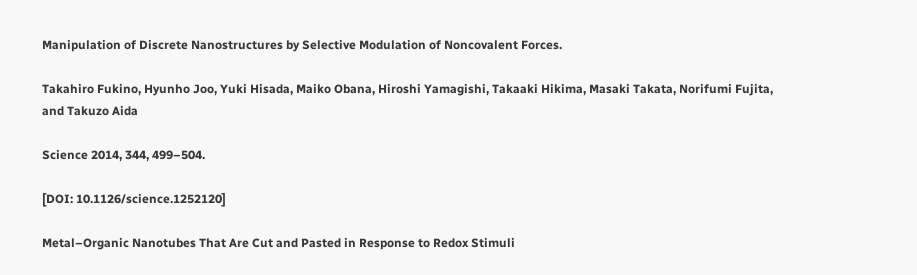Manipulation of Discrete Nanostructures by Selective Modulation of Noncovalent Forces.

Takahiro Fukino, Hyunho Joo, Yuki Hisada, Maiko Obana, Hiroshi Yamagishi, Takaaki Hikima, Masaki Takata, Norifumi Fujita, and Takuzo Aida

Science 2014, 344, 499–504.

[DOI: 10.1126/science.1252120]

Metal–Organic Nanotubes That Are Cut and Pasted in Response to Redox Stimuli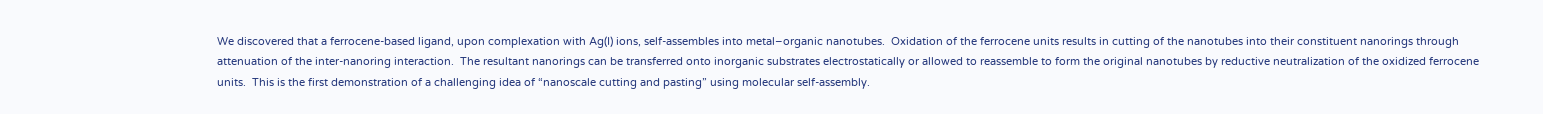We discovered that a ferrocene-based ligand, upon complexation with Ag(I) ions, self-assembles into metal–organic nanotubes.  Oxidation of the ferrocene units results in cutting of the nanotubes into their constituent nanorings through attenuation of the inter-nanoring interaction.  The resultant nanorings can be transferred onto inorganic substrates electrostatically or allowed to reassemble to form the original nanotubes by reductive neutralization of the oxidized ferrocene units.  This is the first demonstration of a challenging idea of “nanoscale cutting and pasting” using molecular self-assembly.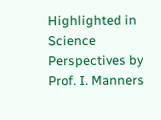Highlighted in Science Perspectives by Prof. I. Manners